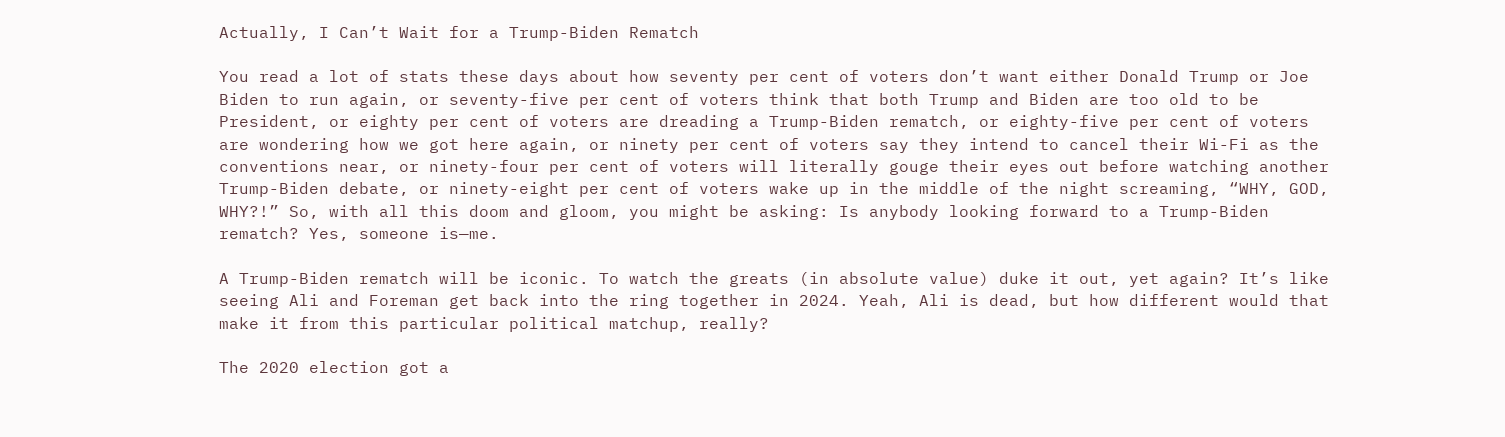Actually, I Can’t Wait for a Trump-Biden Rematch

You read a lot of stats these days about how seventy per cent of voters don’t want either Donald Trump or Joe Biden to run again, or seventy-five per cent of voters think that both Trump and Biden are too old to be President, or eighty per cent of voters are dreading a Trump-Biden rematch, or eighty-five per cent of voters are wondering how we got here again, or ninety per cent of voters say they intend to cancel their Wi-Fi as the conventions near, or ninety-four per cent of voters will literally gouge their eyes out before watching another Trump-Biden debate, or ninety-eight per cent of voters wake up in the middle of the night screaming, “WHY, GOD, WHY?!” So, with all this doom and gloom, you might be asking: Is anybody looking forward to a Trump-Biden rematch? Yes, someone is—me.

A Trump-Biden rematch will be iconic. To watch the greats (in absolute value) duke it out, yet again? It’s like seeing Ali and Foreman get back into the ring together in 2024. Yeah, Ali is dead, but how different would that make it from this particular political matchup, really?

The 2020 election got a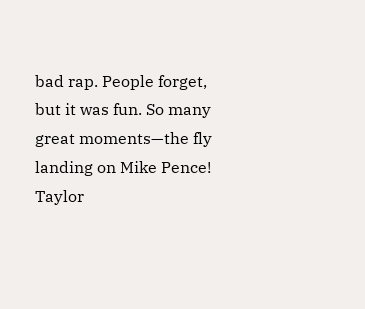bad rap. People forget, but it was fun. So many great moments—the fly landing on Mike Pence! Taylor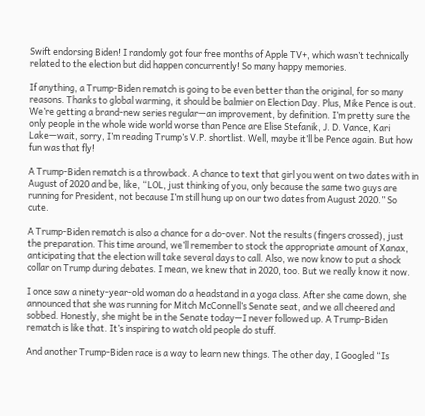Swift endorsing Biden! I randomly got four free months of Apple TV+, which wasn’t technically related to the election but did happen concurrently! So many happy memories.

If anything, a Trump-Biden rematch is going to be even better than the original, for so many reasons. Thanks to global warming, it should be balmier on Election Day. Plus, Mike Pence is out. We’re getting a brand-new series regular—an improvement, by definition. I’m pretty sure the only people in the whole wide world worse than Pence are Elise Stefanik, J. D. Vance, Kari Lake—wait, sorry, I’m reading Trump’s V.P. shortlist. Well, maybe it’ll be Pence again. But how fun was that fly!

A Trump-Biden rematch is a throwback. A chance to text that girl you went on two dates with in August of 2020 and be, like, “LOL, just thinking of you, only because the same two guys are running for President, not because I’m still hung up on our two dates from August 2020.” So cute.

A Trump-Biden rematch is also a chance for a do-over. Not the results (fingers crossed), just the preparation. This time around, we’ll remember to stock the appropriate amount of Xanax, anticipating that the election will take several days to call. Also, we now know to put a shock collar on Trump during debates. I mean, we knew that in 2020, too. But we really know it now.

I once saw a ninety-year-old woman do a headstand in a yoga class. After she came down, she announced that she was running for Mitch McConnell’s Senate seat, and we all cheered and sobbed. Honestly, she might be in the Senate today—I never followed up. A Trump-Biden rematch is like that. It’s inspiring to watch old people do stuff.

And another Trump-Biden race is a way to learn new things. The other day, I Googled “Is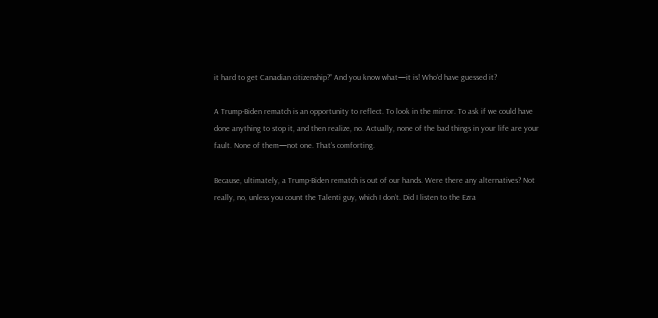it hard to get Canadian citizenship?” And you know what—it is! Who’d have guessed it?

A Trump-Biden rematch is an opportunity to reflect. To look in the mirror. To ask if we could have done anything to stop it, and then realize, no. Actually, none of the bad things in your life are your fault. None of them—not one. That’s comforting.

Because, ultimately, a Trump-Biden rematch is out of our hands. Were there any alternatives? Not really, no, unless you count the Talenti guy, which I don’t. Did I listen to the Ezra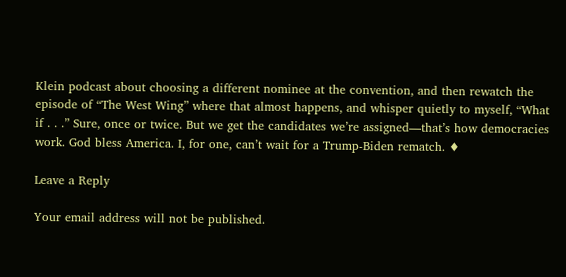Klein podcast about choosing a different nominee at the convention, and then rewatch the episode of “The West Wing” where that almost happens, and whisper quietly to myself, “What if . . .” Sure, once or twice. But we get the candidates we’re assigned—that’s how democracies work. God bless America. I, for one, can’t wait for a Trump-Biden rematch. ♦

Leave a Reply

Your email address will not be published.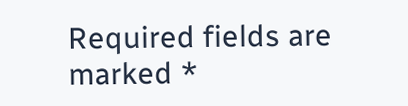Required fields are marked *